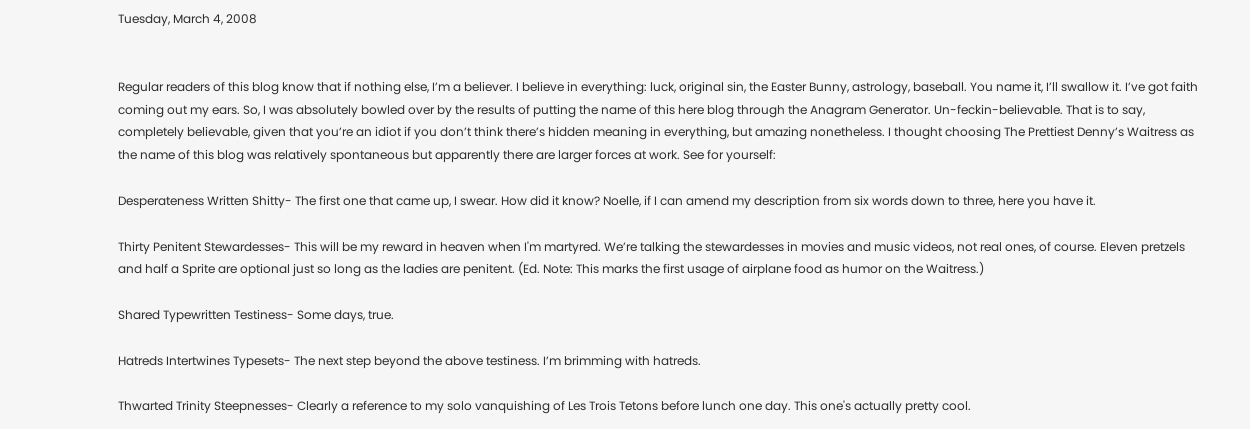Tuesday, March 4, 2008


Regular readers of this blog know that if nothing else, I’m a believer. I believe in everything: luck, original sin, the Easter Bunny, astrology, baseball. You name it, I’ll swallow it. I’ve got faith coming out my ears. So, I was absolutely bowled over by the results of putting the name of this here blog through the Anagram Generator. Un-feckin-believable. That is to say, completely believable, given that you’re an idiot if you don’t think there’s hidden meaning in everything, but amazing nonetheless. I thought choosing The Prettiest Denny’s Waitress as the name of this blog was relatively spontaneous but apparently there are larger forces at work. See for yourself:

Desperateness Written Shitty- The first one that came up, I swear. How did it know? Noelle, if I can amend my description from six words down to three, here you have it.

Thirty Penitent Stewardesses- This will be my reward in heaven when I'm martyred. We’re talking the stewardesses in movies and music videos, not real ones, of course. Eleven pretzels and half a Sprite are optional just so long as the ladies are penitent. (Ed. Note: This marks the first usage of airplane food as humor on the Waitress.)

Shared Typewritten Testiness- Some days, true.

Hatreds Intertwines Typesets- The next step beyond the above testiness. I’m brimming with hatreds.

Thwarted Trinity Steepnesses- Clearly a reference to my solo vanquishing of Les Trois Tetons before lunch one day. This one's actually pretty cool.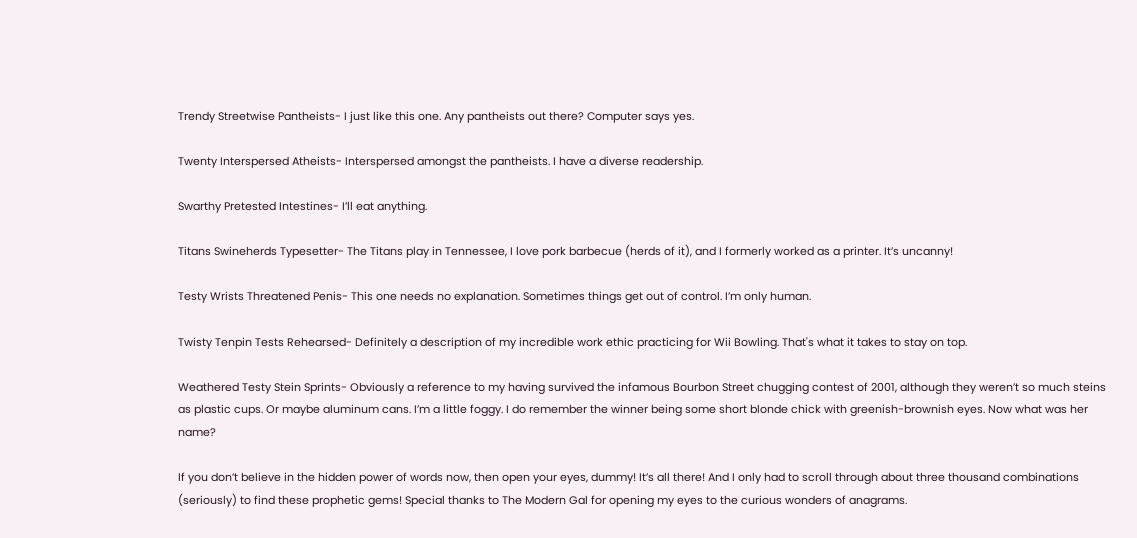Trendy Streetwise Pantheists- I just like this one. Any pantheists out there? Computer says yes.

Twenty Interspersed Atheists- Interspersed amongst the pantheists. I have a diverse readership.

Swarthy Pretested Intestines- I’ll eat anything.

Titans Swineherds Typesetter- The Titans play in Tennessee, I love pork barbecue (herds of it), and I formerly worked as a printer. It’s uncanny!

Testy Wrists Threatened Penis- This one needs no explanation. Sometimes things get out of control. I’m only human.

Twisty Tenpin Tests Rehearsed- Definitely a description of my incredible work ethic practicing for Wii Bowling. That's what it takes to stay on top.

Weathered Testy Stein Sprints- Obviously a reference to my having survived the infamous Bourbon Street chugging contest of 2001, although they weren’t so much steins as plastic cups. Or maybe aluminum cans. I’m a little foggy. I do remember the winner being some short blonde chick with greenish-brownish eyes. Now what was her name?

If you don’t believe in the hidden power of words now, then open your eyes, dummy! It’s all there! And I only had to scroll through about three thousand combinations (seriously) to find these prophetic gems! Special thanks to The Modern Gal for opening my eyes to the curious wonders of anagrams.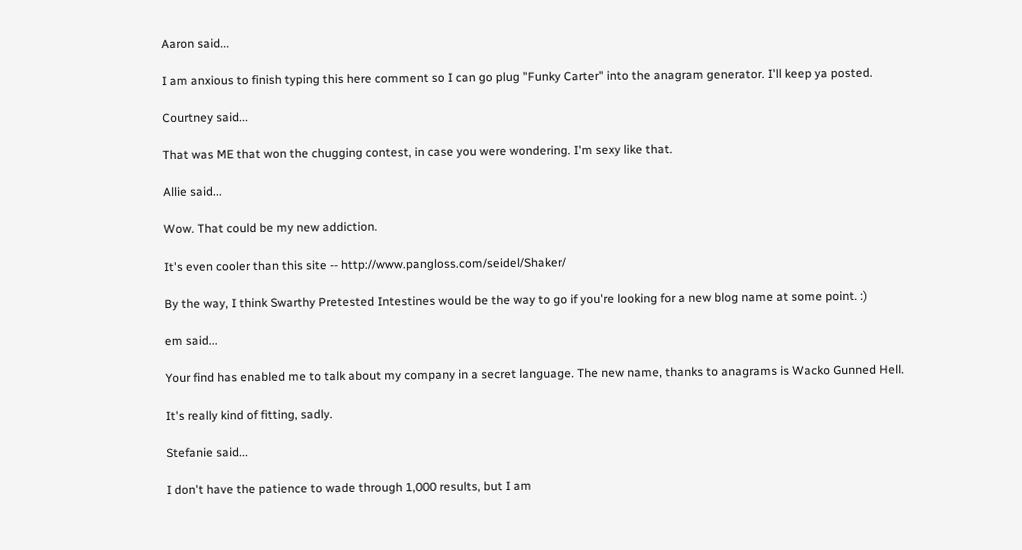Aaron said...

I am anxious to finish typing this here comment so I can go plug "Funky Carter" into the anagram generator. I'll keep ya posted.

Courtney said...

That was ME that won the chugging contest, in case you were wondering. I'm sexy like that.

Allie said...

Wow. That could be my new addiction.

It's even cooler than this site -- http://www.pangloss.com/seidel/Shaker/

By the way, I think Swarthy Pretested Intestines would be the way to go if you're looking for a new blog name at some point. :)

em said...

Your find has enabled me to talk about my company in a secret language. The new name, thanks to anagrams is Wacko Gunned Hell.

It's really kind of fitting, sadly.

Stefanie said...

I don't have the patience to wade through 1,000 results, but I am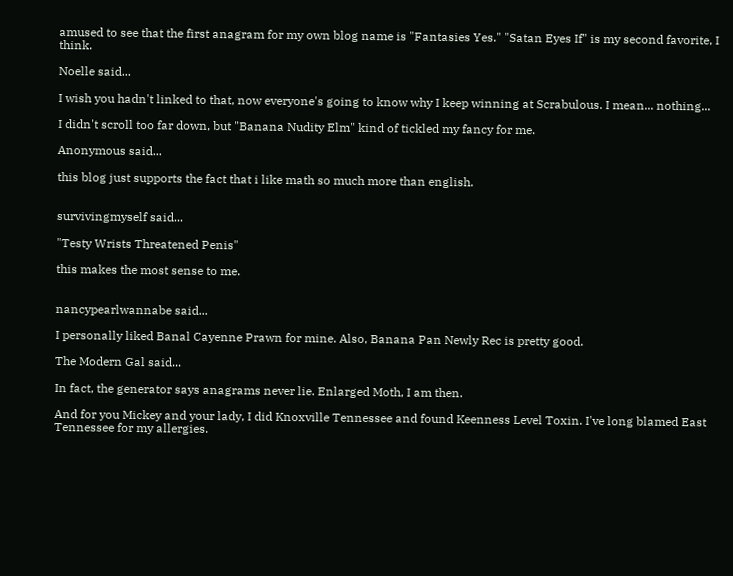amused to see that the first anagram for my own blog name is "Fantasies Yes." "Satan Eyes If" is my second favorite, I think.

Noelle said...

I wish you hadn't linked to that, now everyone's going to know why I keep winning at Scrabulous. I mean... nothing...

I didn't scroll too far down, but "Banana Nudity Elm" kind of tickled my fancy for me.

Anonymous said...

this blog just supports the fact that i like math so much more than english.


survivingmyself said...

"Testy Wrists Threatened Penis"

this makes the most sense to me.


nancypearlwannabe said...

I personally liked Banal Cayenne Prawn for mine. Also, Banana Pan Newly Rec is pretty good.

The Modern Gal said...

In fact, the generator says anagrams never lie. Enlarged Moth, I am then.

And for you Mickey and your lady, I did Knoxville Tennessee and found Keenness Level Toxin. I've long blamed East Tennessee for my allergies.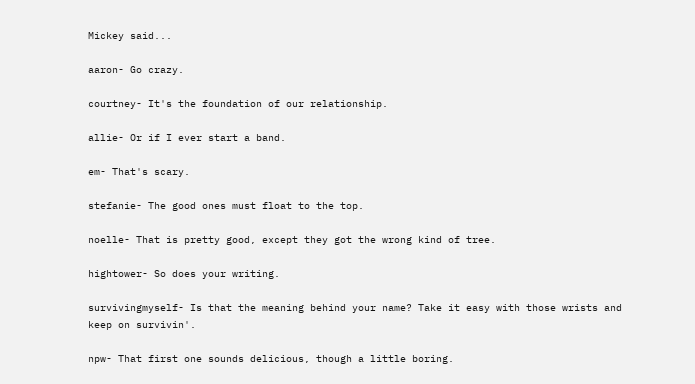Mickey said...

aaron- Go crazy.

courtney- It's the foundation of our relationship.

allie- Or if I ever start a band.

em- That's scary.

stefanie- The good ones must float to the top.

noelle- That is pretty good, except they got the wrong kind of tree.

hightower- So does your writing.

survivingmyself- Is that the meaning behind your name? Take it easy with those wrists and keep on survivin'.

npw- That first one sounds delicious, though a little boring.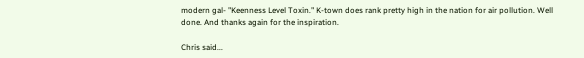modern gal- "Keenness Level Toxin." K-town does rank pretty high in the nation for air pollution. Well done. And thanks again for the inspiration.

Chris said...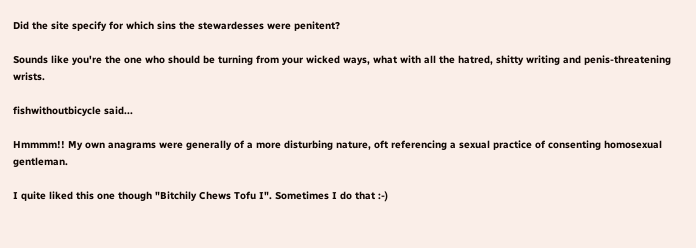Did the site specify for which sins the stewardesses were penitent?

Sounds like you're the one who should be turning from your wicked ways, what with all the hatred, shitty writing and penis-threatening wrists.

fishwithoutbicycle said...

Hmmmm!! My own anagrams were generally of a more disturbing nature, oft referencing a sexual practice of consenting homosexual gentleman.

I quite liked this one though "Bitchily Chews Tofu I". Sometimes I do that :-)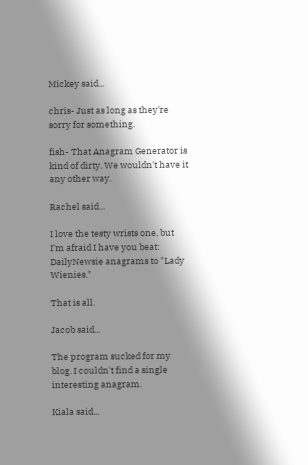Mickey said...

chris- Just as long as they're sorry for something.

fish- That Anagram Generator is kind of dirty. We wouldn't have it any other way.

Rachel said...

I love the testy wrists one, but I'm afraid I have you beat: DailyNewsie anagrams to "Lady Wienies."

That is all.

Jacob said...

The program sucked for my blog. I couldn't find a single interesting anagram.

Kiala said...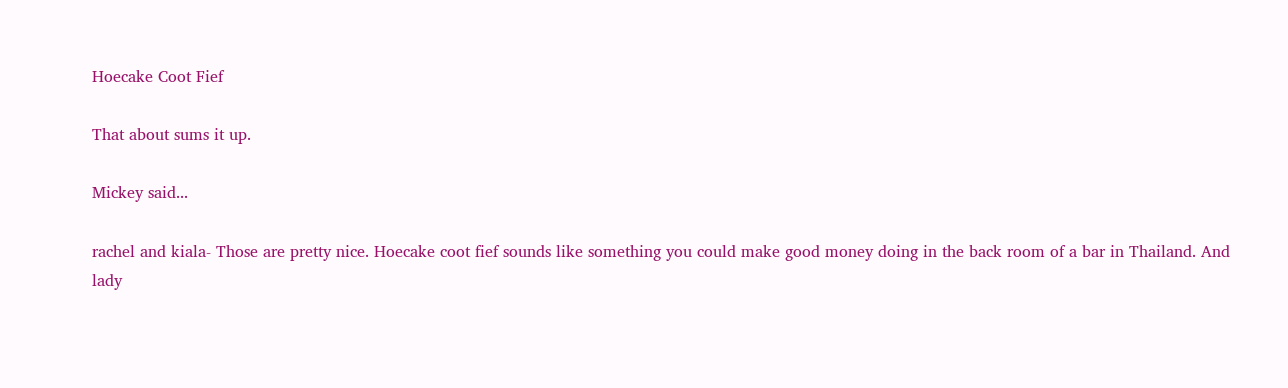Hoecake Coot Fief

That about sums it up.

Mickey said...

rachel and kiala- Those are pretty nice. Hoecake coot fief sounds like something you could make good money doing in the back room of a bar in Thailand. And lady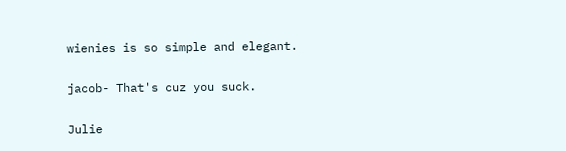wienies is so simple and elegant.

jacob- That's cuz you suck.

Julie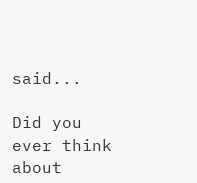said...

Did you ever think about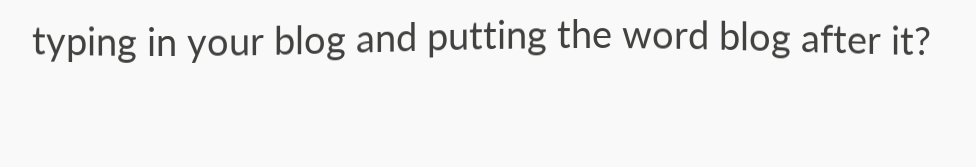typing in your blog and putting the word blog after it?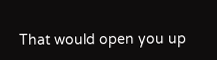That would open you up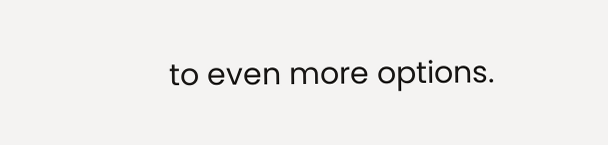to even more options.